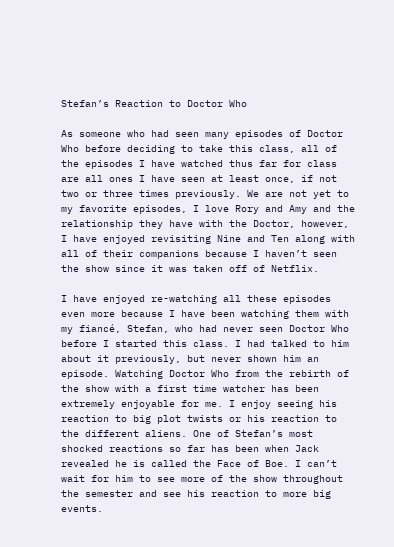Stefan’s Reaction to Doctor Who

As someone who had seen many episodes of Doctor Who before deciding to take this class, all of the episodes I have watched thus far for class are all ones I have seen at least once, if not two or three times previously. We are not yet to my favorite episodes, I love Rory and Amy and the relationship they have with the Doctor, however, I have enjoyed revisiting Nine and Ten along with all of their companions because I haven’t seen the show since it was taken off of Netflix.

I have enjoyed re-watching all these episodes even more because I have been watching them with my fiancé, Stefan, who had never seen Doctor Who before I started this class. I had talked to him about it previously, but never shown him an episode. Watching Doctor Who from the rebirth of the show with a first time watcher has been extremely enjoyable for me. I enjoy seeing his reaction to big plot twists or his reaction to the different aliens. One of Stefan’s most shocked reactions so far has been when Jack revealed he is called the Face of Boe. I can’t wait for him to see more of the show throughout the semester and see his reaction to more big events.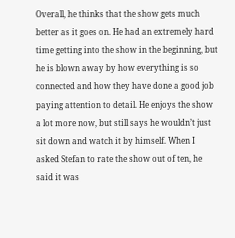Overall, he thinks that the show gets much better as it goes on. He had an extremely hard time getting into the show in the beginning, but he is blown away by how everything is so connected and how they have done a good job paying attention to detail. He enjoys the show a lot more now, but still says he wouldn’t just sit down and watch it by himself. When I asked Stefan to rate the show out of ten, he said it was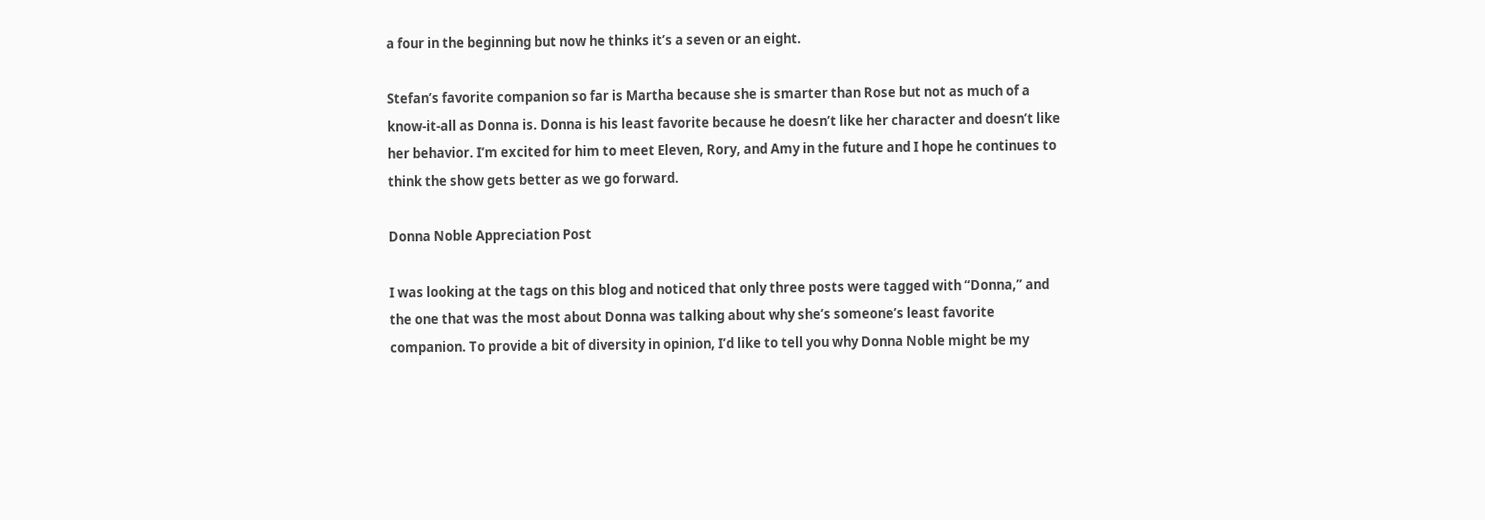a four in the beginning but now he thinks it’s a seven or an eight.

Stefan’s favorite companion so far is Martha because she is smarter than Rose but not as much of a know-it-all as Donna is. Donna is his least favorite because he doesn’t like her character and doesn’t like her behavior. I’m excited for him to meet Eleven, Rory, and Amy in the future and I hope he continues to think the show gets better as we go forward.

Donna Noble Appreciation Post

I was looking at the tags on this blog and noticed that only three posts were tagged with “Donna,” and the one that was the most about Donna was talking about why she’s someone’s least favorite companion. To provide a bit of diversity in opinion, I’d like to tell you why Donna Noble might be my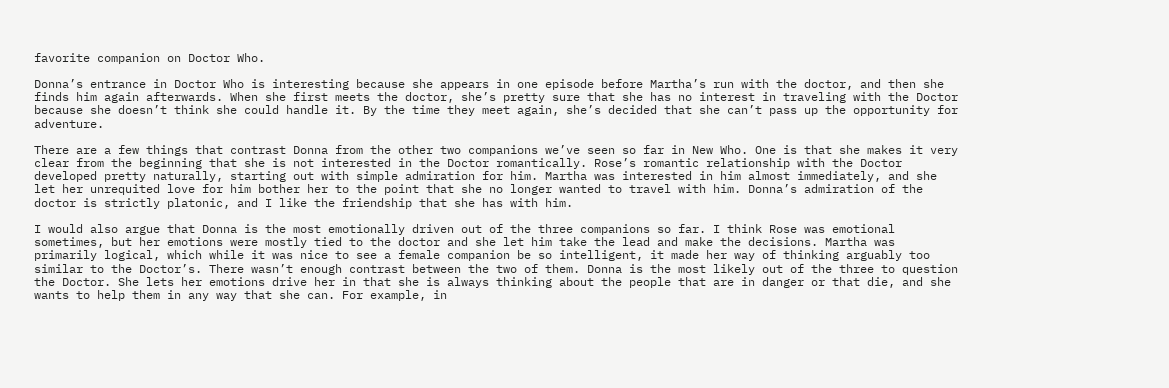favorite companion on Doctor Who.

Donna’s entrance in Doctor Who is interesting because she appears in one episode before Martha’s run with the doctor, and then she finds him again afterwards. When she first meets the doctor, she’s pretty sure that she has no interest in traveling with the Doctor because she doesn’t think she could handle it. By the time they meet again, she’s decided that she can’t pass up the opportunity for adventure.

There are a few things that contrast Donna from the other two companions we’ve seen so far in New Who. One is that she makes it very clear from the beginning that she is not interested in the Doctor romantically. Rose’s romantic relationship with the Doctor developed pretty naturally, starting out with simple admiration for him. Martha was interested in him almost immediately, and she let her unrequited love for him bother her to the point that she no longer wanted to travel with him. Donna’s admiration of the doctor is strictly platonic, and I like the friendship that she has with him.

I would also argue that Donna is the most emotionally driven out of the three companions so far. I think Rose was emotional sometimes, but her emotions were mostly tied to the doctor and she let him take the lead and make the decisions. Martha was primarily logical, which while it was nice to see a female companion be so intelligent, it made her way of thinking arguably too similar to the Doctor’s. There wasn’t enough contrast between the two of them. Donna is the most likely out of the three to question the Doctor. She lets her emotions drive her in that she is always thinking about the people that are in danger or that die, and she wants to help them in any way that she can. For example, in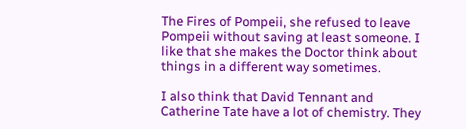The Fires of Pompeii, she refused to leave Pompeii without saving at least someone. I like that she makes the Doctor think about things in a different way sometimes.

I also think that David Tennant and Catherine Tate have a lot of chemistry. They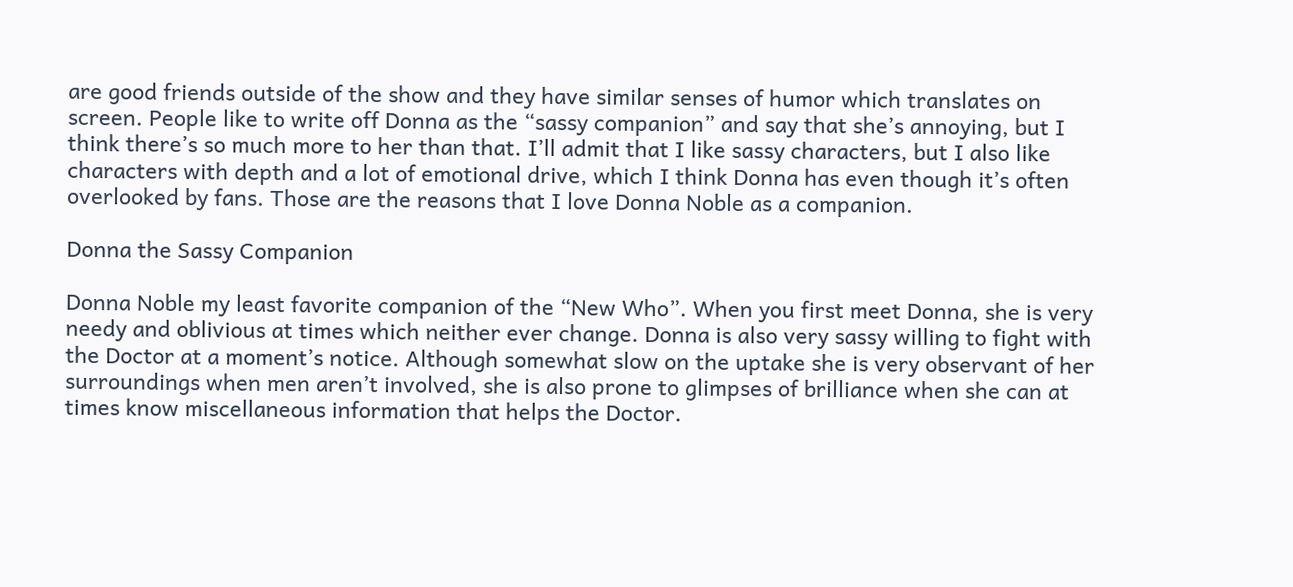are good friends outside of the show and they have similar senses of humor which translates on screen. People like to write off Donna as the “sassy companion” and say that she’s annoying, but I think there’s so much more to her than that. I’ll admit that I like sassy characters, but I also like characters with depth and a lot of emotional drive, which I think Donna has even though it’s often overlooked by fans. Those are the reasons that I love Donna Noble as a companion.

Donna the Sassy Companion

Donna Noble my least favorite companion of the “New Who”. When you first meet Donna, she is very needy and oblivious at times which neither ever change. Donna is also very sassy willing to fight with the Doctor at a moment’s notice. Although somewhat slow on the uptake she is very observant of her surroundings when men aren’t involved, she is also prone to glimpses of brilliance when she can at times know miscellaneous information that helps the Doctor.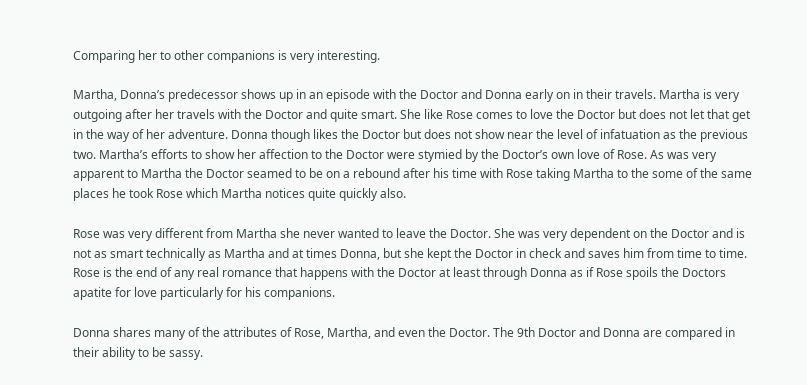Comparing her to other companions is very interesting.

Martha, Donna’s predecessor shows up in an episode with the Doctor and Donna early on in their travels. Martha is very outgoing after her travels with the Doctor and quite smart. She like Rose comes to love the Doctor but does not let that get in the way of her adventure. Donna though likes the Doctor but does not show near the level of infatuation as the previous two. Martha’s efforts to show her affection to the Doctor were stymied by the Doctor’s own love of Rose. As was very apparent to Martha the Doctor seamed to be on a rebound after his time with Rose taking Martha to the some of the same places he took Rose which Martha notices quite quickly also.

Rose was very different from Martha she never wanted to leave the Doctor. She was very dependent on the Doctor and is not as smart technically as Martha and at times Donna, but she kept the Doctor in check and saves him from time to time. Rose is the end of any real romance that happens with the Doctor at least through Donna as if Rose spoils the Doctors apatite for love particularly for his companions.

Donna shares many of the attributes of Rose, Martha, and even the Doctor. The 9th Doctor and Donna are compared in their ability to be sassy.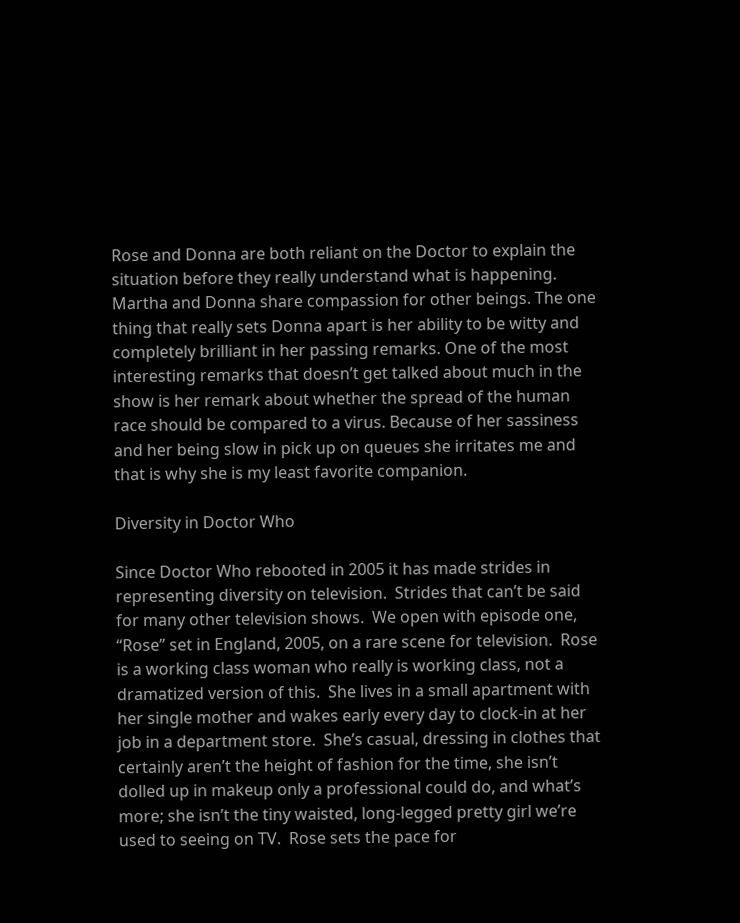Rose and Donna are both reliant on the Doctor to explain the situation before they really understand what is happening. Martha and Donna share compassion for other beings. The one thing that really sets Donna apart is her ability to be witty and completely brilliant in her passing remarks. One of the most interesting remarks that doesn’t get talked about much in the show is her remark about whether the spread of the human race should be compared to a virus. Because of her sassiness and her being slow in pick up on queues she irritates me and that is why she is my least favorite companion.

Diversity in Doctor Who

Since Doctor Who rebooted in 2005 it has made strides in representing diversity on television.  Strides that can’t be said for many other television shows.  We open with episode one, “Rose” set in England, 2005, on a rare scene for television.  Rose is a working class woman who really is working class, not a dramatized version of this.  She lives in a small apartment with her single mother and wakes early every day to clock-in at her job in a department store.  She’s casual, dressing in clothes that certainly aren’t the height of fashion for the time, she isn’t dolled up in makeup only a professional could do, and what’s more; she isn’t the tiny waisted, long-legged pretty girl we’re used to seeing on TV.  Rose sets the pace for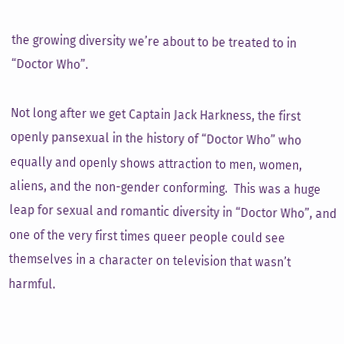the growing diversity we’re about to be treated to in “Doctor Who”.

Not long after we get Captain Jack Harkness, the first openly pansexual in the history of “Doctor Who” who equally and openly shows attraction to men, women, aliens, and the non-gender conforming.  This was a huge leap for sexual and romantic diversity in “Doctor Who”, and one of the very first times queer people could see themselves in a character on television that wasn’t harmful.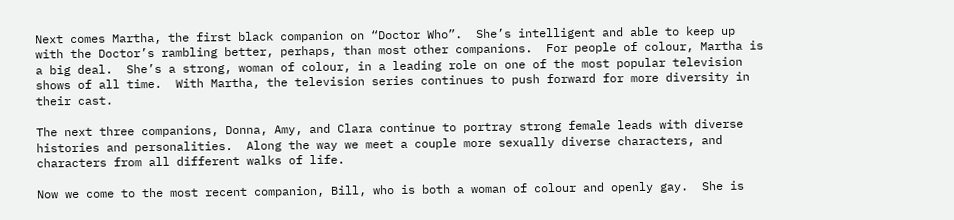Next comes Martha, the first black companion on “Doctor Who”.  She’s intelligent and able to keep up with the Doctor’s rambling better, perhaps, than most other companions.  For people of colour, Martha is a big deal.  She’s a strong, woman of colour, in a leading role on one of the most popular television shows of all time.  With Martha, the television series continues to push forward for more diversity in their cast.

The next three companions, Donna, Amy, and Clara continue to portray strong female leads with diverse histories and personalities.  Along the way we meet a couple more sexually diverse characters, and characters from all different walks of life.

Now we come to the most recent companion, Bill, who is both a woman of colour and openly gay.  She is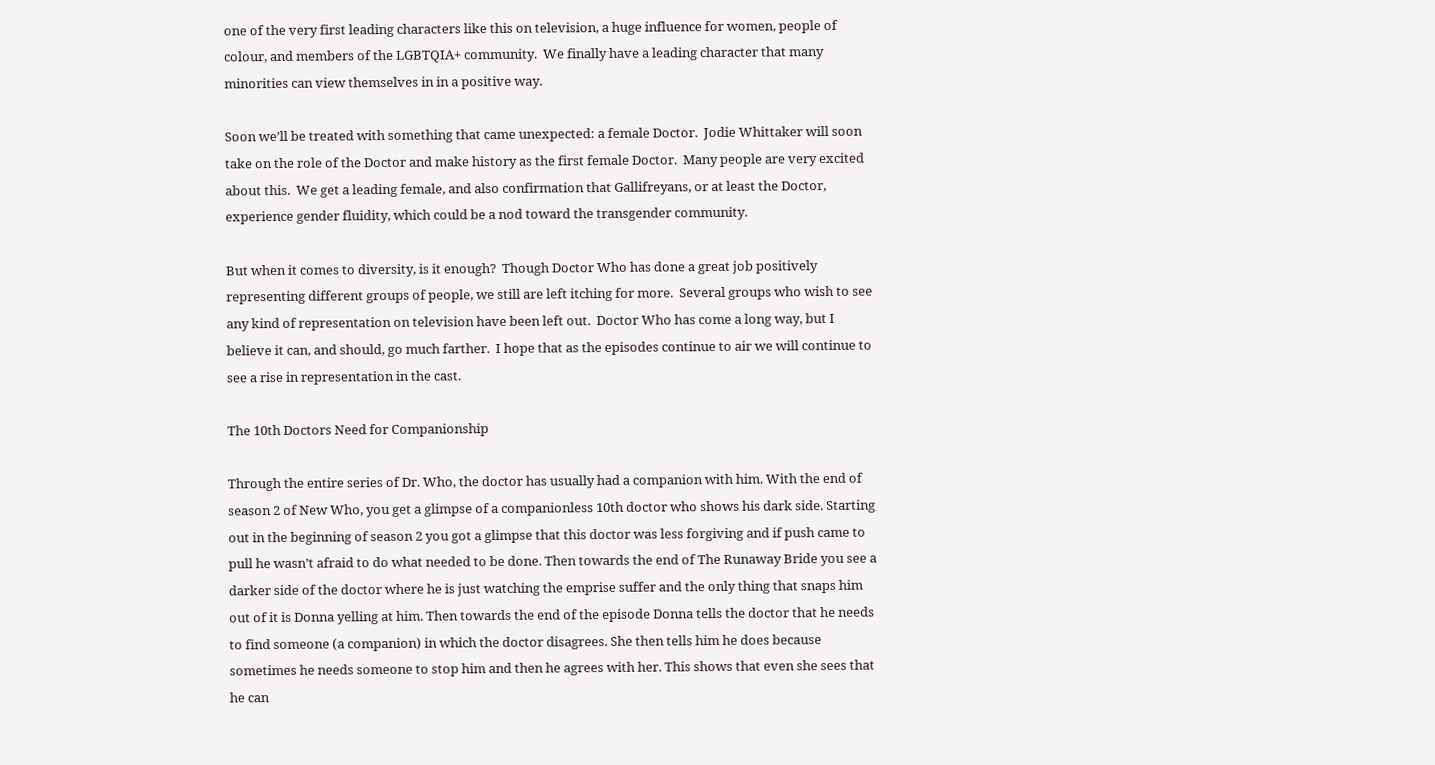one of the very first leading characters like this on television, a huge influence for women, people of colour, and members of the LGBTQIA+ community.  We finally have a leading character that many minorities can view themselves in in a positive way.

Soon we’ll be treated with something that came unexpected: a female Doctor.  Jodie Whittaker will soon take on the role of the Doctor and make history as the first female Doctor.  Many people are very excited about this.  We get a leading female, and also confirmation that Gallifreyans, or at least the Doctor, experience gender fluidity, which could be a nod toward the transgender community.

But when it comes to diversity, is it enough?  Though Doctor Who has done a great job positively representing different groups of people, we still are left itching for more.  Several groups who wish to see any kind of representation on television have been left out.  Doctor Who has come a long way, but I believe it can, and should, go much farther.  I hope that as the episodes continue to air we will continue to see a rise in representation in the cast.

The 10th Doctors Need for Companionship

Through the entire series of Dr. Who, the doctor has usually had a companion with him. With the end of season 2 of New Who, you get a glimpse of a companionless 10th doctor who shows his dark side. Starting out in the beginning of season 2 you got a glimpse that this doctor was less forgiving and if push came to pull he wasn’t afraid to do what needed to be done. Then towards the end of The Runaway Bride you see a darker side of the doctor where he is just watching the emprise suffer and the only thing that snaps him out of it is Donna yelling at him. Then towards the end of the episode Donna tells the doctor that he needs to find someone (a companion) in which the doctor disagrees. She then tells him he does because sometimes he needs someone to stop him and then he agrees with her. This shows that even she sees that he can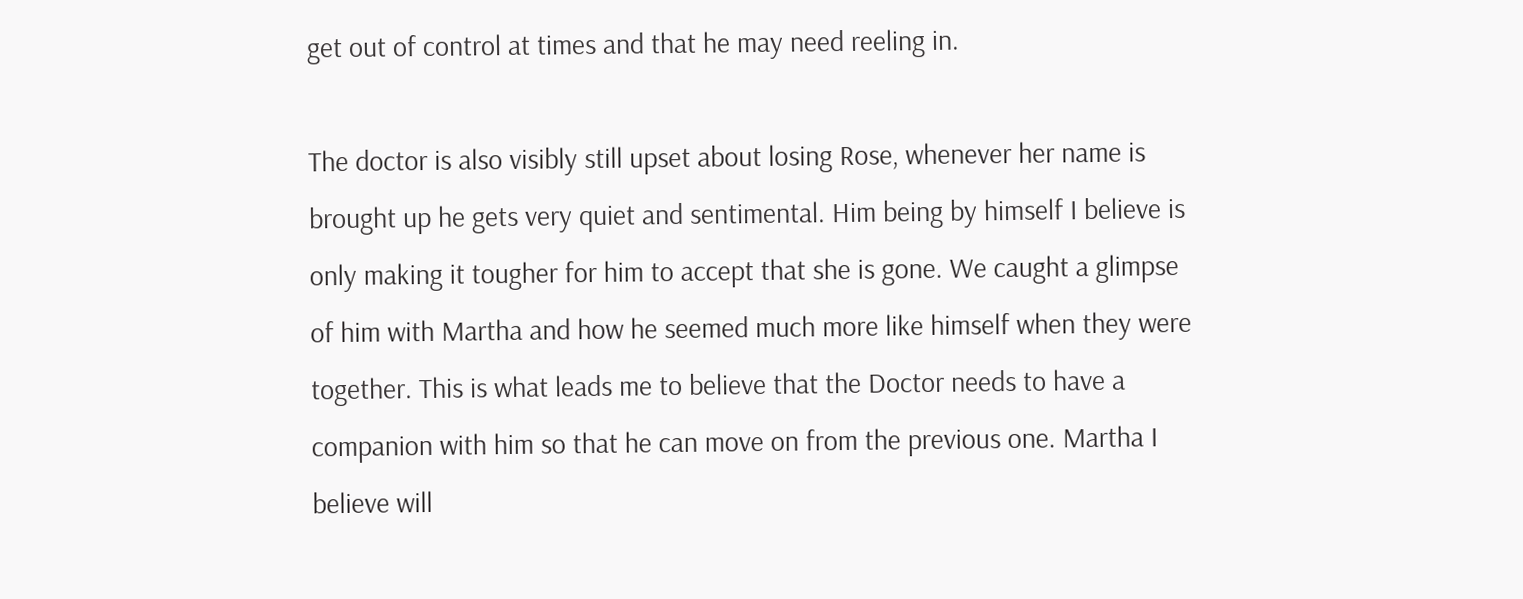get out of control at times and that he may need reeling in.

The doctor is also visibly still upset about losing Rose, whenever her name is brought up he gets very quiet and sentimental. Him being by himself I believe is only making it tougher for him to accept that she is gone. We caught a glimpse of him with Martha and how he seemed much more like himself when they were together. This is what leads me to believe that the Doctor needs to have a companion with him so that he can move on from the previous one. Martha I believe will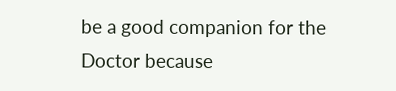be a good companion for the Doctor because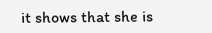it shows that she is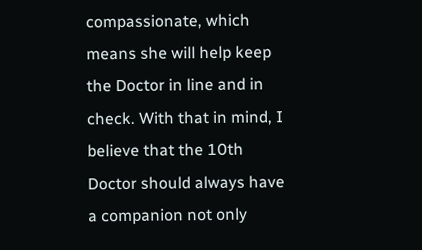compassionate, which means she will help keep the Doctor in line and in check. With that in mind, I believe that the 10th Doctor should always have a companion not only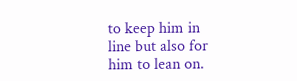to keep him in line but also for him to lean on.